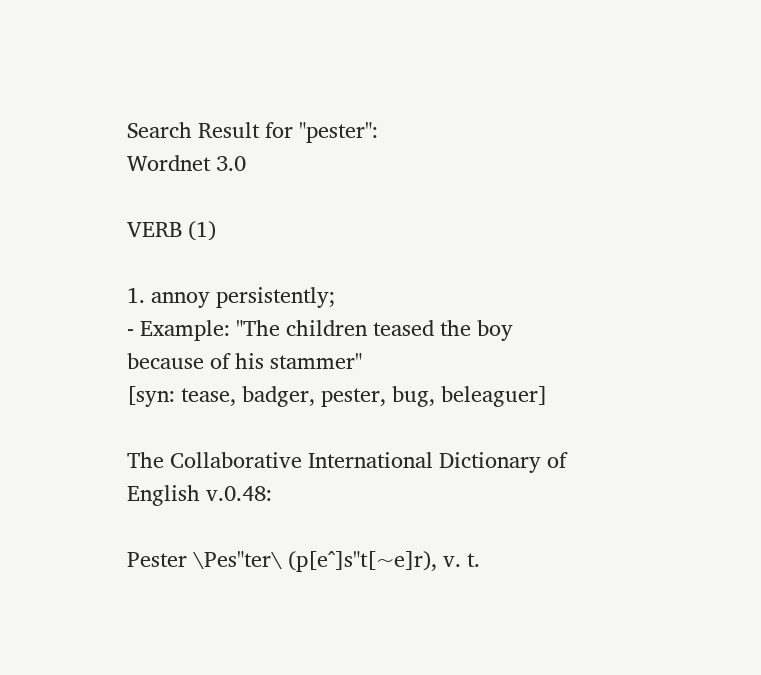Search Result for "pester":
Wordnet 3.0

VERB (1)

1. annoy persistently;
- Example: "The children teased the boy because of his stammer"
[syn: tease, badger, pester, bug, beleaguer]

The Collaborative International Dictionary of English v.0.48:

Pester \Pes"ter\ (p[e^]s"t[~e]r), v. t.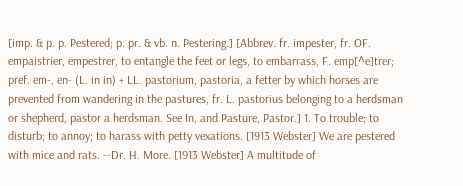[imp. & p. p. Pestered; p. pr. & vb. n. Pestering.] [Abbrev. fr. impester, fr. OF. empaistrier, empestrer, to entangle the feet or legs, to embarrass, F. emp[^e]trer; pref. em-, en- (L. in in) + LL. pastorium, pastoria, a fetter by which horses are prevented from wandering in the pastures, fr. L. pastorius belonging to a herdsman or shepherd, pastor a herdsman. See In, and Pasture, Pastor.] 1. To trouble; to disturb; to annoy; to harass with petty vexations. [1913 Webster] We are pestered with mice and rats. --Dr. H. More. [1913 Webster] A multitude of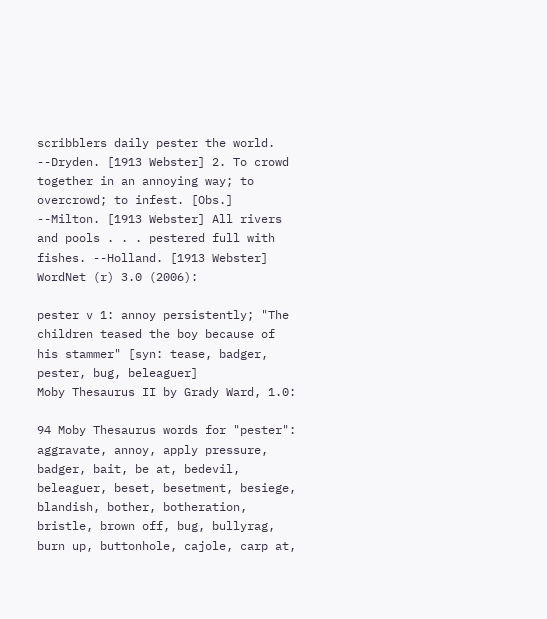scribblers daily pester the world. --Dryden. [1913 Webster] 2. To crowd together in an annoying way; to overcrowd; to infest. [Obs.] --Milton. [1913 Webster] All rivers and pools . . . pestered full with fishes. --Holland. [1913 Webster]
WordNet (r) 3.0 (2006):

pester v 1: annoy persistently; "The children teased the boy because of his stammer" [syn: tease, badger, pester, bug, beleaguer]
Moby Thesaurus II by Grady Ward, 1.0:

94 Moby Thesaurus words for "pester": aggravate, annoy, apply pressure, badger, bait, be at, bedevil, beleaguer, beset, besetment, besiege, blandish, bother, botheration, bristle, brown off, bug, bullyrag, burn up, buttonhole, cajole, carp at,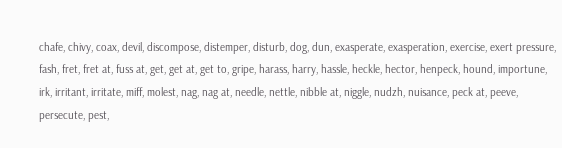chafe, chivy, coax, devil, discompose, distemper, disturb, dog, dun, exasperate, exasperation, exercise, exert pressure, fash, fret, fret at, fuss at, get, get at, get to, gripe, harass, harry, hassle, heckle, hector, henpeck, hound, importune, irk, irritant, irritate, miff, molest, nag, nag at, needle, nettle, nibble at, niggle, nudzh, nuisance, peck at, peeve, persecute, pest,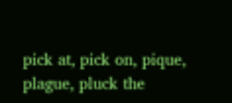pick at, pick on, pique, plague, pluck the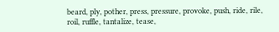beard, ply, pother, press, pressure, provoke, push, ride, rile, roil, ruffle, tantalize, tease,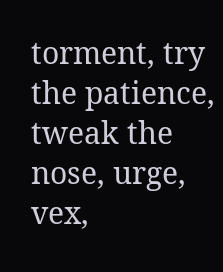torment, try the patience, tweak the nose, urge, vex,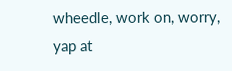wheedle, work on, worry, yap at